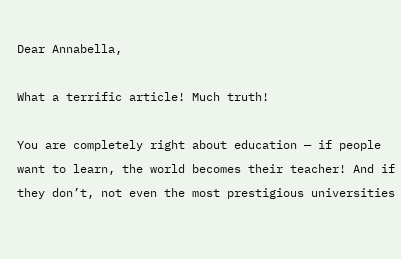Dear Annabella,

What a terrific article! Much truth!

You are completely right about education — if people want to learn, the world becomes their teacher! And if they don’t, not even the most prestigious universities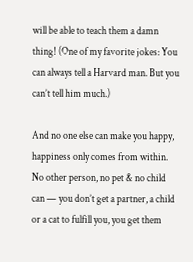will be able to teach them a damn thing! (One of my favorite jokes: You can always tell a Harvard man. But you can’t tell him much.)

And no one else can make you happy, happiness only comes from within. No other person, no pet & no child can — you don’t get a partner, a child or a cat to fulfill you, you get them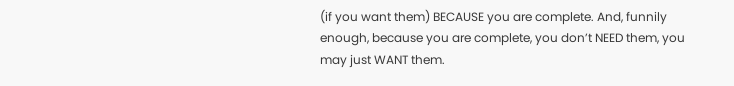(if you want them) BECAUSE you are complete. And, funnily enough, because you are complete, you don’t NEED them, you may just WANT them.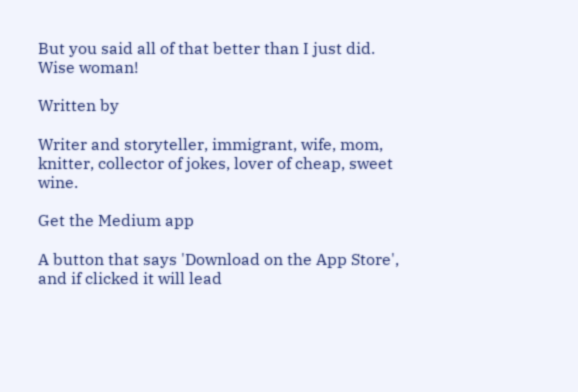But you said all of that better than I just did. Wise woman!

Written by

Writer and storyteller, immigrant, wife, mom, knitter, collector of jokes, lover of cheap, sweet wine.

Get the Medium app

A button that says 'Download on the App Store', and if clicked it will lead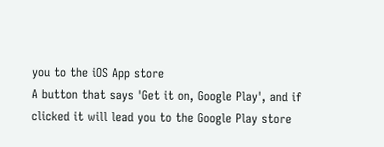you to the iOS App store
A button that says 'Get it on, Google Play', and if clicked it will lead you to the Google Play store